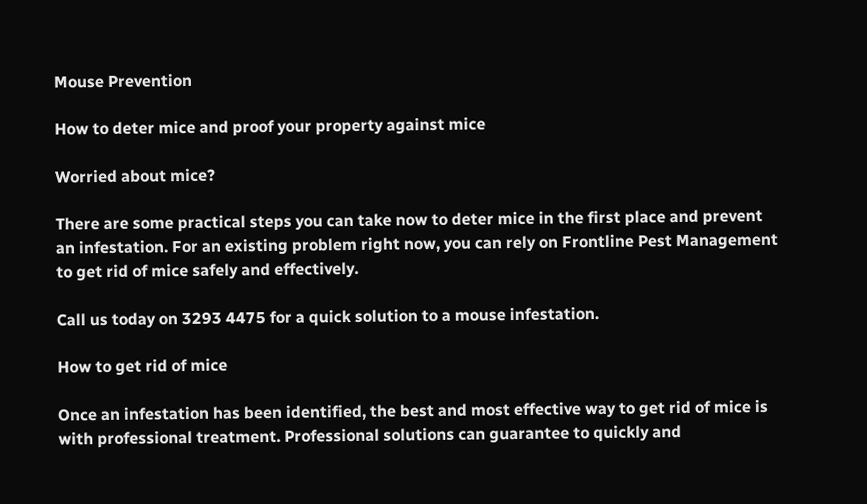Mouse Prevention

How to deter mice and proof your property against mice

Worried about mice?

There are some practical steps you can take now to deter mice in the first place and prevent an infestation. For an existing problem right now, you can rely on Frontline Pest Management to get rid of mice safely and effectively.

Call us today on 3293 4475 for a quick solution to a mouse infestation.

How to get rid of mice

Once an infestation has been identified, the best and most effective way to get rid of mice is with professional treatment. Professional solutions can guarantee to quickly and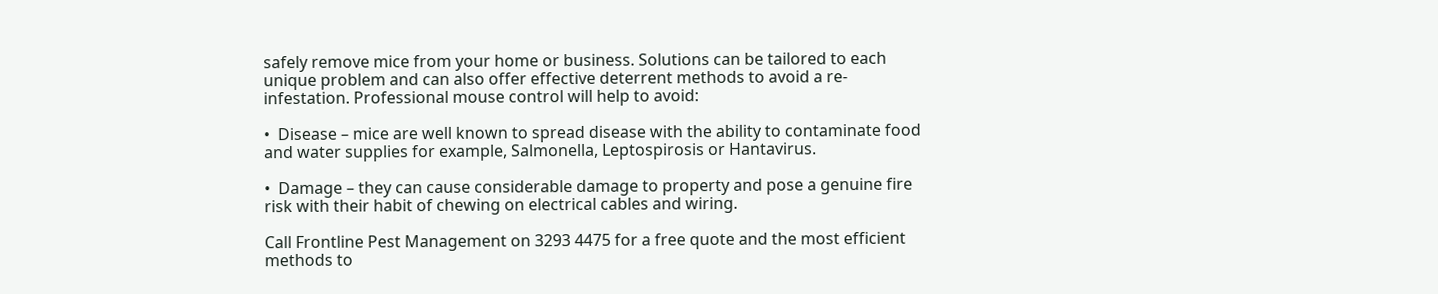safely remove mice from your home or business. Solutions can be tailored to each unique problem and can also offer effective deterrent methods to avoid a re-infestation. Professional mouse control will help to avoid:

•  Disease – mice are well known to spread disease with the ability to contaminate food and water supplies for example, Salmonella, Leptospirosis or Hantavirus.

•  Damage – they can cause considerable damage to property and pose a genuine fire risk with their habit of chewing on electrical cables and wiring.

Call Frontline Pest Management on 3293 4475 for a free quote and the most efficient methods to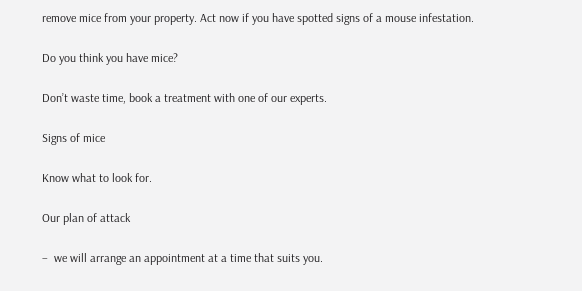remove mice from your property. Act now if you have spotted signs of a mouse infestation.

Do you think you have mice?

Don’t waste time, book a treatment with one of our experts.

Signs of mice

Know what to look for.

Our plan of attack

–  we will arrange an appointment at a time that suits you.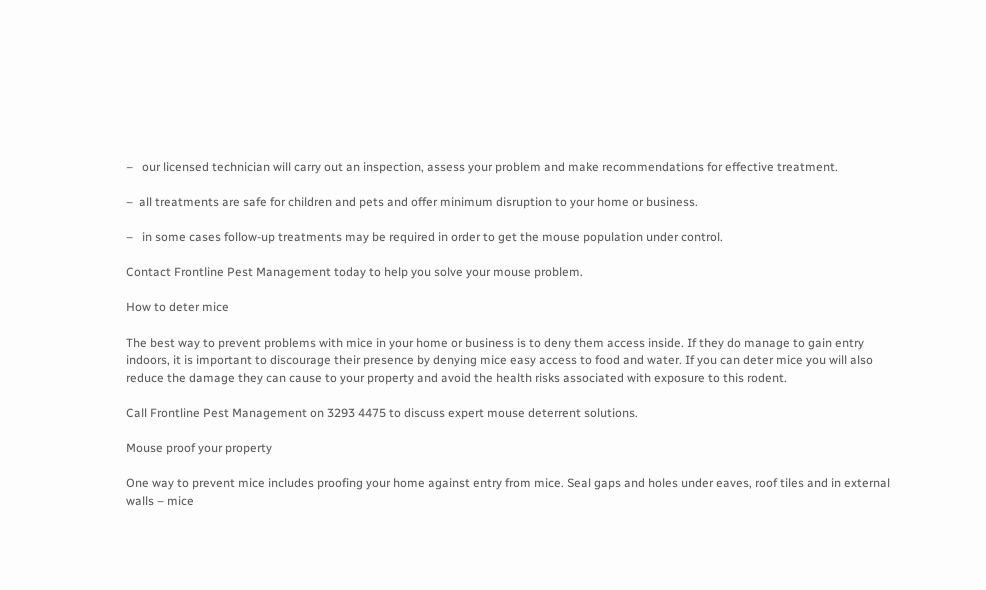–   our licensed technician will carry out an inspection, assess your problem and make recommendations for effective treatment.

–  all treatments are safe for children and pets and offer minimum disruption to your home or business.

–   in some cases follow-up treatments may be required in order to get the mouse population under control.

Contact Frontline Pest Management today to help you solve your mouse problem.

How to deter mice

The best way to prevent problems with mice in your home or business is to deny them access inside. If they do manage to gain entry indoors, it is important to discourage their presence by denying mice easy access to food and water. If you can deter mice you will also reduce the damage they can cause to your property and avoid the health risks associated with exposure to this rodent.

Call Frontline Pest Management on 3293 4475 to discuss expert mouse deterrent solutions.

Mouse proof your property

One way to prevent mice includes proofing your home against entry from mice. Seal gaps and holes under eaves, roof tiles and in external walls – mice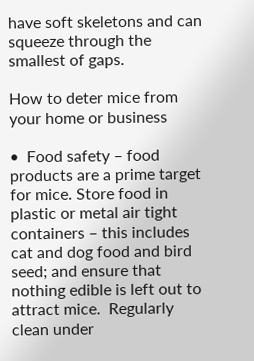have soft skeletons and can squeeze through the smallest of gaps.

How to deter mice from your home or business

•  Food safety – food products are a prime target for mice. Store food in plastic or metal air tight containers – this includes cat and dog food and bird seed; and ensure that nothing edible is left out to attract mice.  Regularly clean under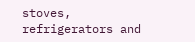stoves, refrigerators and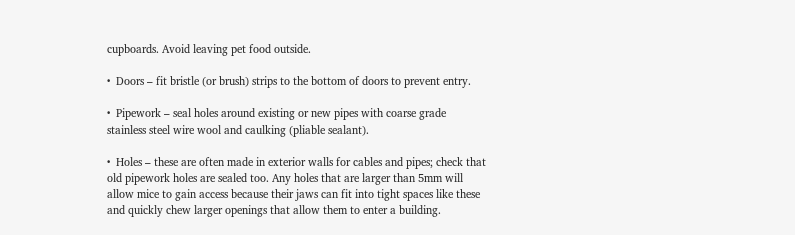cupboards. Avoid leaving pet food outside.

•  Doors – fit bristle (or brush) strips to the bottom of doors to prevent entry.

•  Pipework – seal holes around existing or new pipes with coarse grade stainless steel wire wool and caulking (pliable sealant).

•  Holes – these are often made in exterior walls for cables and pipes; check that old pipework holes are sealed too. Any holes that are larger than 5mm will allow mice to gain access because their jaws can fit into tight spaces like these and quickly chew larger openings that allow them to enter a building.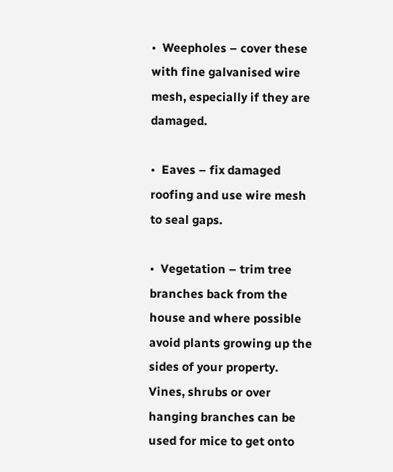•  Weepholes – cover these with fine galvanised wire mesh, especially if they are damaged.

•  Eaves – fix damaged roofing and use wire mesh to seal gaps.

•  Vegetation – trim tree branches back from the house and where possible avoid plants growing up the sides of your property. Vines, shrubs or over hanging branches can be used for mice to get onto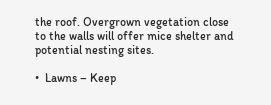the roof. Overgrown vegetation close to the walls will offer mice shelter and potential nesting sites.

•  Lawns – Keep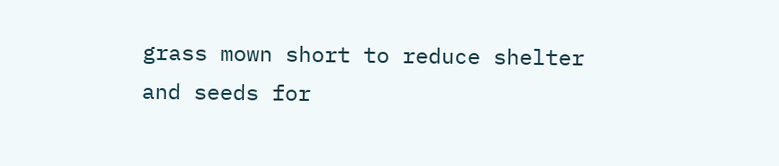grass mown short to reduce shelter and seeds for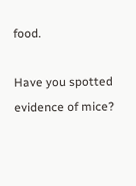food.

Have you spotted evidence of mice?